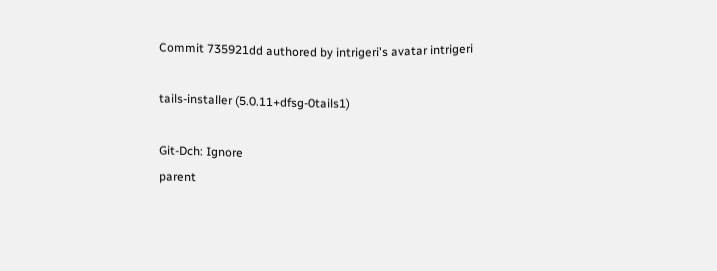Commit 735921dd authored by intrigeri's avatar intrigeri

tails-installer (5.0.11+dfsg-0tails1)

Git-Dch: Ignore
parent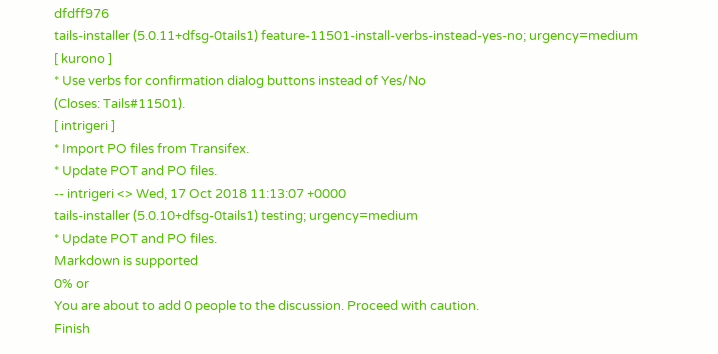dfdff976
tails-installer (5.0.11+dfsg-0tails1) feature-11501-install-verbs-instead-yes-no; urgency=medium
[ kurono ]
* Use verbs for confirmation dialog buttons instead of Yes/No
(Closes: Tails#11501).
[ intrigeri ]
* Import PO files from Transifex.
* Update POT and PO files.
-- intrigeri <> Wed, 17 Oct 2018 11:13:07 +0000
tails-installer (5.0.10+dfsg-0tails1) testing; urgency=medium
* Update POT and PO files.
Markdown is supported
0% or
You are about to add 0 people to the discussion. Proceed with caution.
Finish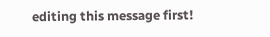editing this message first!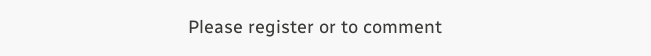Please register or to comment